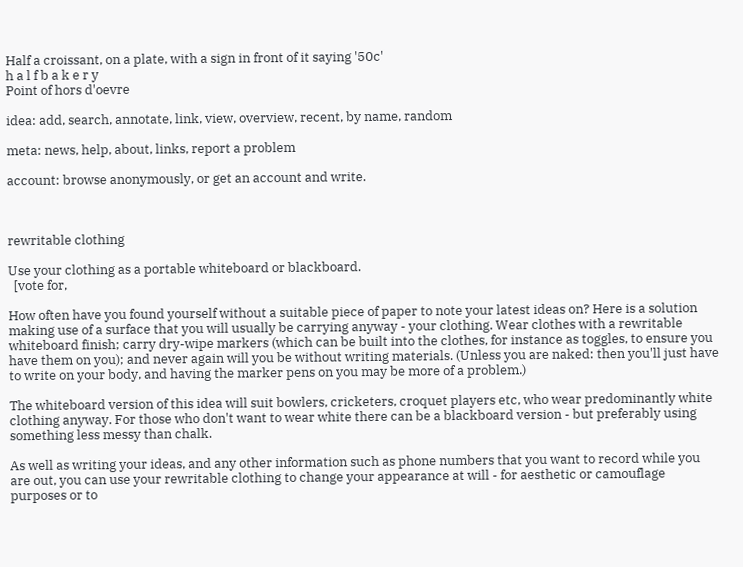Half a croissant, on a plate, with a sign in front of it saying '50c'
h a l f b a k e r y
Point of hors d'oevre

idea: add, search, annotate, link, view, overview, recent, by name, random

meta: news, help, about, links, report a problem

account: browse anonymously, or get an account and write.



rewritable clothing

Use your clothing as a portable whiteboard or blackboard.
  [vote for,

How often have you found yourself without a suitable piece of paper to note your latest ideas on? Here is a solution making use of a surface that you will usually be carrying anyway - your clothing. Wear clothes with a rewritable whiteboard finish; carry dry-wipe markers (which can be built into the clothes, for instance as toggles, to ensure you have them on you); and never again will you be without writing materials. (Unless you are naked: then you'll just have to write on your body, and having the marker pens on you may be more of a problem.)

The whiteboard version of this idea will suit bowlers, cricketers, croquet players etc, who wear predominantly white clothing anyway. For those who don't want to wear white there can be a blackboard version - but preferably using something less messy than chalk.

As well as writing your ideas, and any other information such as phone numbers that you want to record while you are out, you can use your rewritable clothing to change your appearance at will - for aesthetic or camouflage purposes or to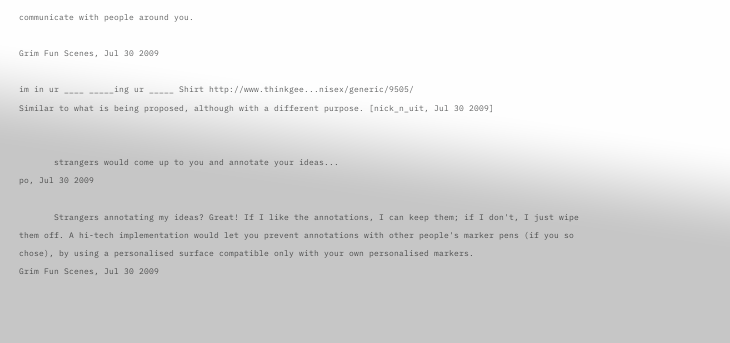communicate with people around you.

Grim Fun Scenes, Jul 30 2009

im in ur ____ _____ing ur _____ Shirt http://www.thinkgee...nisex/generic/9505/
Similar to what is being proposed, although with a different purpose. [nick_n_uit, Jul 30 2009]


       strangers would come up to you and annotate your ideas...
po, Jul 30 2009

       Strangers annotating my ideas? Great! If I like the annotations, I can keep them; if I don't, I just wipe them off. A hi-tech implementation would let you prevent annotations with other people's marker pens (if you so chose), by using a personalised surface compatible only with your own personalised markers.
Grim Fun Scenes, Jul 30 2009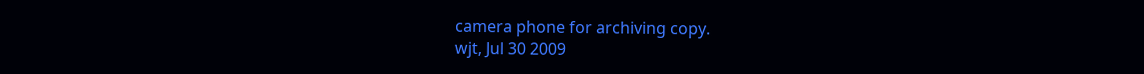camera phone for archiving copy.
wjt, Jul 30 2009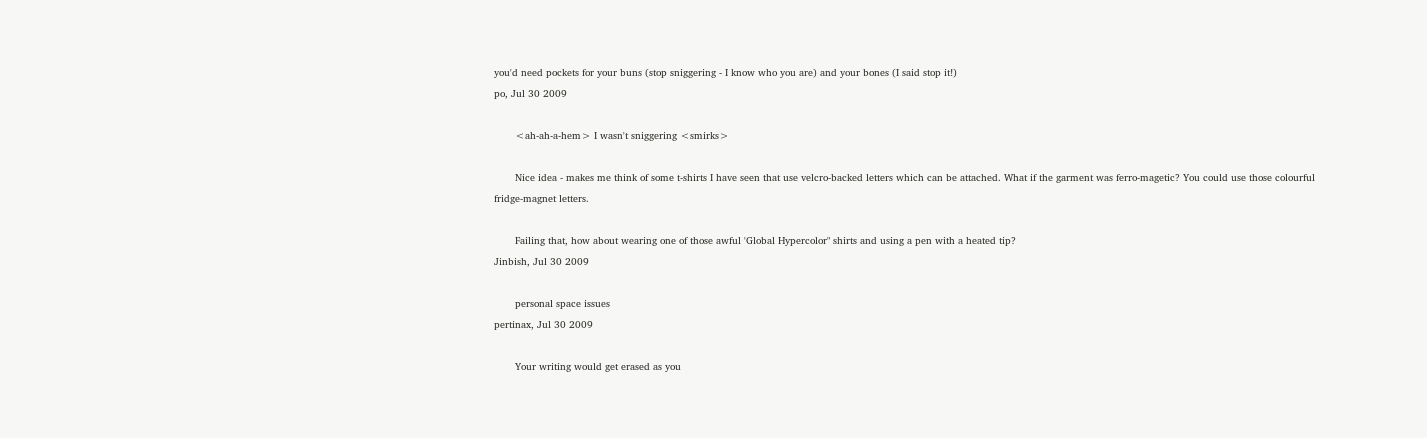you'd need pockets for your buns (stop sniggering - I know who you are) and your bones (I said stop it!)
po, Jul 30 2009

       <ah-ah-a-hem> I wasn't sniggering <smirks>

       Nice idea - makes me think of some t-shirts I have seen that use velcro-backed letters which can be attached. What if the garment was ferro-magetic? You could use those colourful fridge-magnet letters.

       Failing that, how about wearing one of those awful 'Global Hypercolor" shirts and using a pen with a heated tip?
Jinbish, Jul 30 2009

       personal space issues
pertinax, Jul 30 2009

       Your writing would get erased as you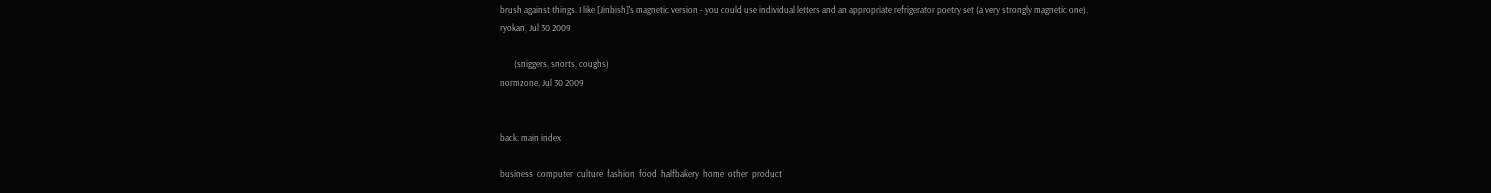brush against things. I like [Jinbish]'s magnetic version - you could use individual letters and an appropriate refrigerator poetry set (a very strongly magnetic one).
ryokan, Jul 30 2009

       (sniggers, snorts, coughs)
normzone, Jul 30 2009


back: main index

business  computer  culture  fashion  food  halfbakery  home  other  product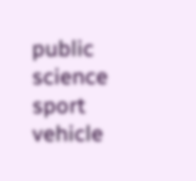public  science  sport  vehicle